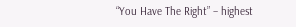“You Have The Right” – highest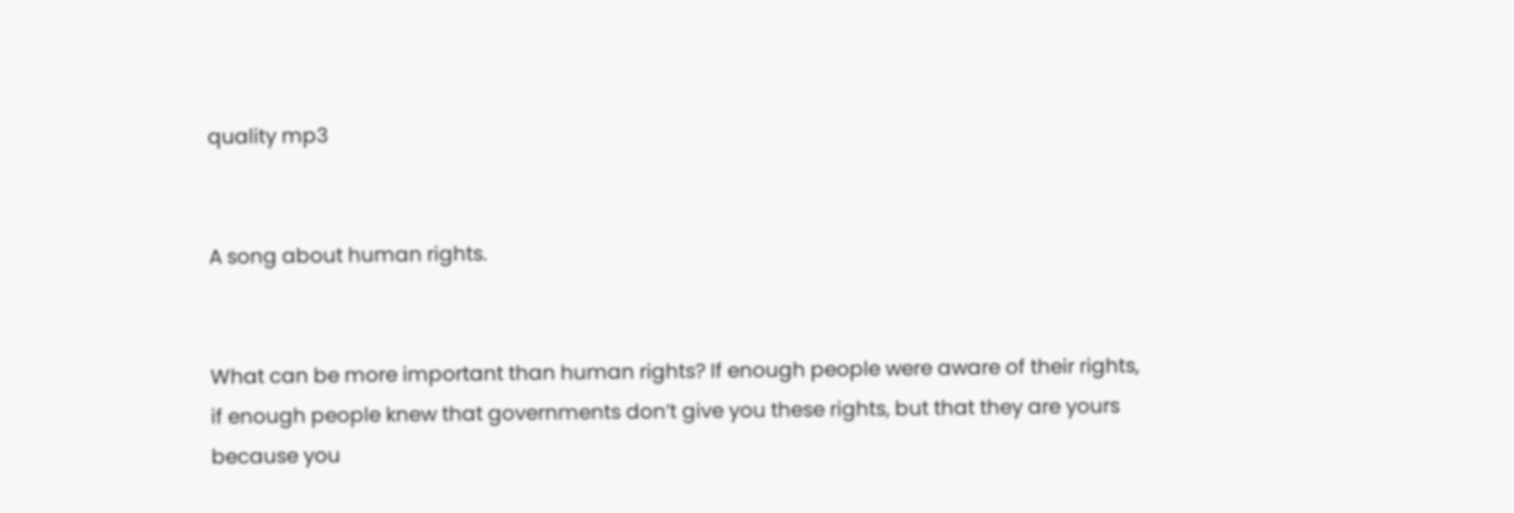quality mp3


A song about human rights.


What can be more important than human rights? If enough people were aware of their rights, if enough people knew that governments don’t give you these rights, but that they are yours because you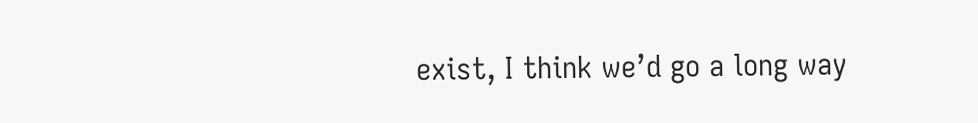exist, I think we’d go a long way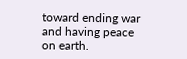toward ending war and having peace on earth.